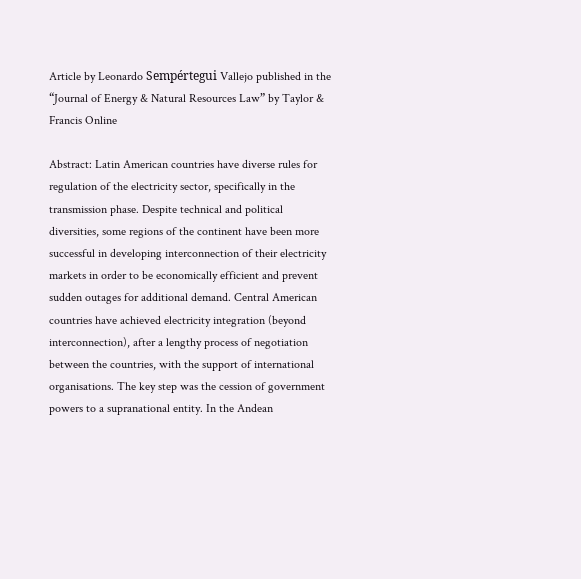Article by Leonardo Sempértegui Vallejo published in the “Journal of Energy & Natural Resources Law” by Taylor & Francis Online

Abstract: Latin American countries have diverse rules for regulation of the electricity sector, specifically in the transmission phase. Despite technical and political diversities, some regions of the continent have been more successful in developing interconnection of their electricity markets in order to be economically efficient and prevent sudden outages for additional demand. Central American countries have achieved electricity integration (beyond interconnection), after a lengthy process of negotiation between the countries, with the support of international organisations. The key step was the cession of government powers to a supranational entity. In the Andean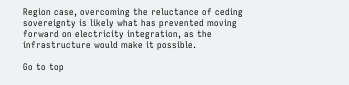Region case, overcoming the reluctance of ceding sovereignty is likely what has prevented moving forward on electricity integration, as the infrastructure would make it possible.

Go to top